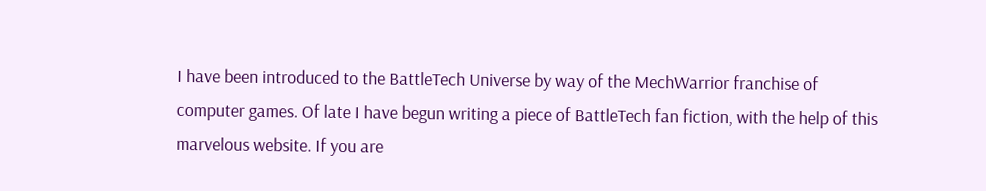I have been introduced to the BattleTech Universe by way of the MechWarrior franchise of computer games. Of late I have begun writing a piece of BattleTech fan fiction, with the help of this marvelous website. If you are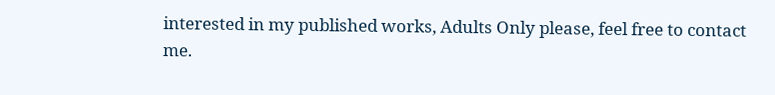interested in my published works, Adults Only please, feel free to contact me.